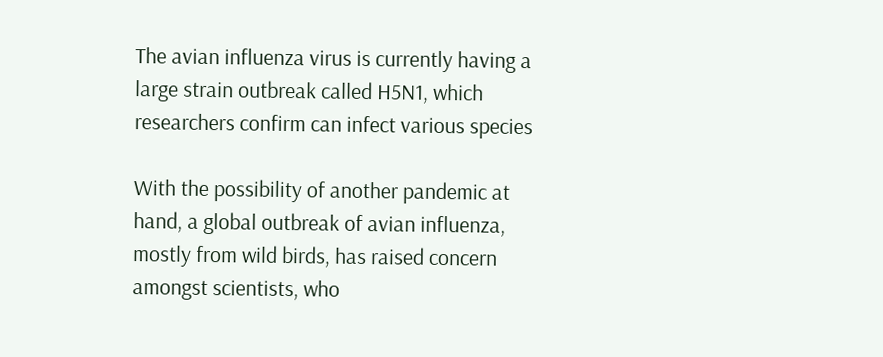The avian influenza virus is currently having a large strain outbreak called H5N1, which researchers confirm can infect various species

With the possibility of another pandemic at hand, a global outbreak of avian influenza, mostly from wild birds, has raised concern amongst scientists, who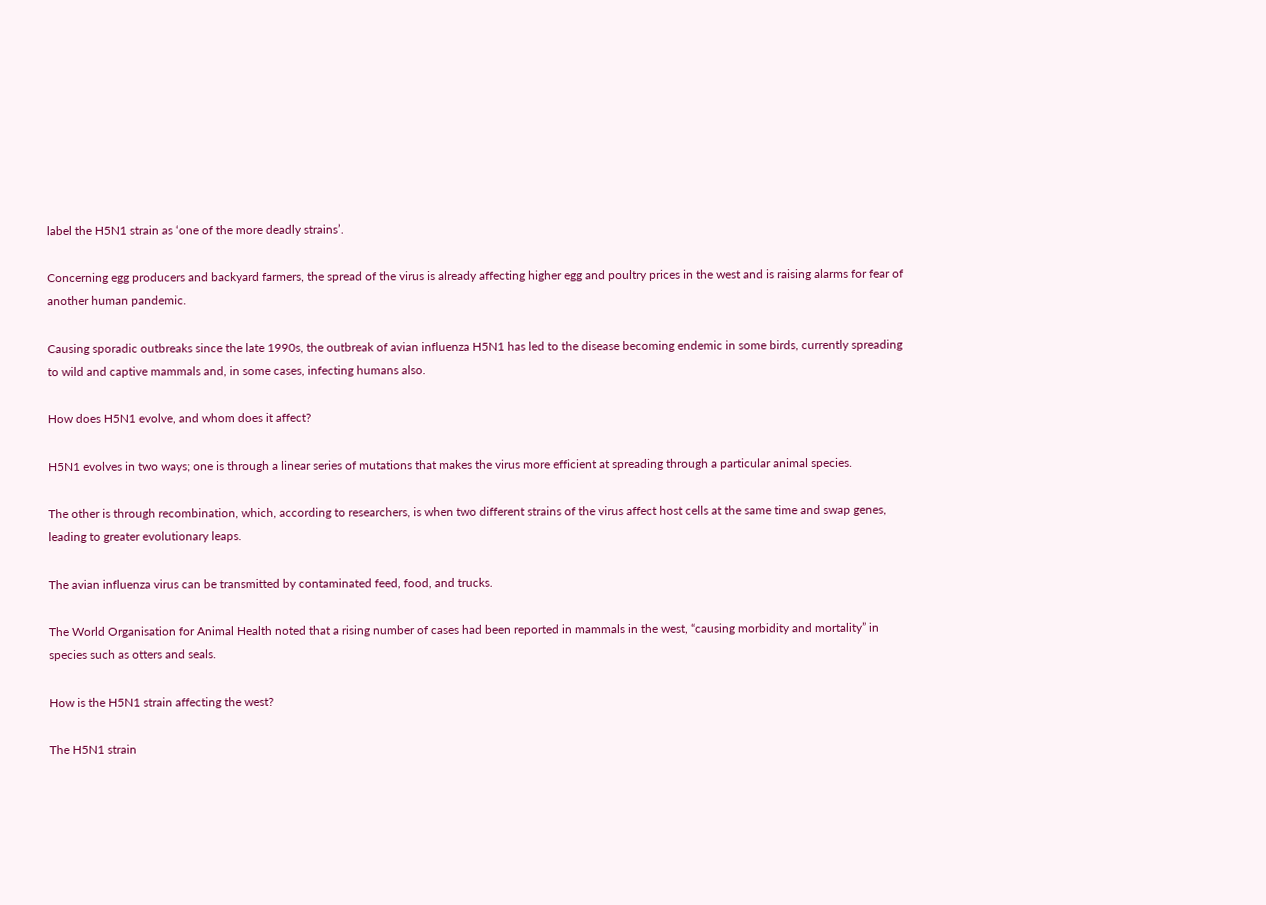label the H5N1 strain as ‘one of the more deadly strains’.

Concerning egg producers and backyard farmers, the spread of the virus is already affecting higher egg and poultry prices in the west and is raising alarms for fear of another human pandemic.

Causing sporadic outbreaks since the late 1990s, the outbreak of avian influenza H5N1 has led to the disease becoming endemic in some birds, currently spreading to wild and captive mammals and, in some cases, infecting humans also.

How does H5N1 evolve, and whom does it affect?

H5N1 evolves in two ways; one is through a linear series of mutations that makes the virus more efficient at spreading through a particular animal species.

The other is through recombination, which, according to researchers, is when two different strains of the virus affect host cells at the same time and swap genes, leading to greater evolutionary leaps.

The avian influenza virus can be transmitted by contaminated feed, food, and trucks.

The World Organisation for Animal Health noted that a rising number of cases had been reported in mammals in the west, “causing morbidity and mortality” in species such as otters and seals.

How is the H5N1 strain affecting the west?

The H5N1 strain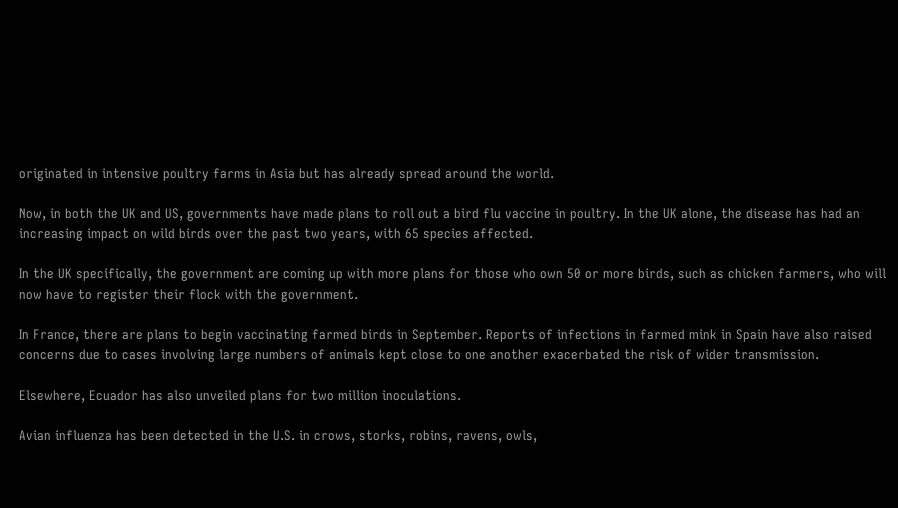originated in intensive poultry farms in Asia but has already spread around the world.

Now, in both the UK and US, governments have made plans to roll out a bird flu vaccine in poultry. In the UK alone, the disease has had an increasing impact on wild birds over the past two years, with 65 species affected.

In the UK specifically, the government are coming up with more plans for those who own 50 or more birds, such as chicken farmers, who will now have to register their flock with the government.

In France, there are plans to begin vaccinating farmed birds in September. Reports of infections in farmed mink in Spain have also raised concerns due to cases involving large numbers of animals kept close to one another exacerbated the risk of wider transmission.

Elsewhere, Ecuador has also unveiled plans for two million inoculations.

Avian influenza has been detected in the U.S. in crows, storks, robins, ravens, owls,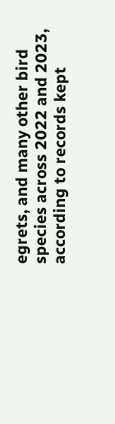egrets, and many other bird species across 2022 and 2023, according to records kept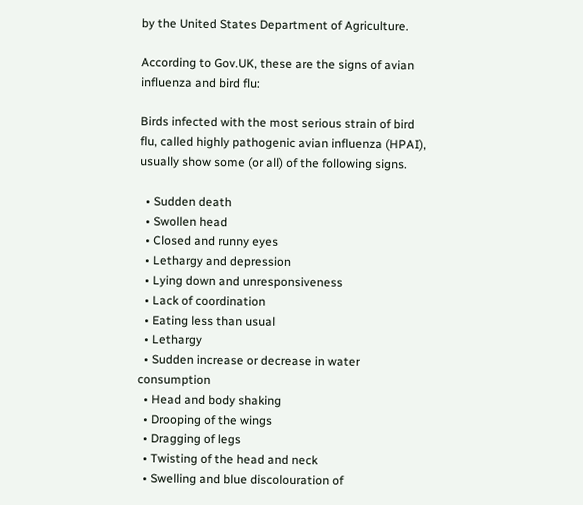by the United States Department of Agriculture.

According to Gov.UK, these are the signs of avian influenza and bird flu:

Birds infected with the most serious strain of bird flu, called highly pathogenic avian influenza (HPAI), usually show some (or all) of the following signs.

  • Sudden death
  • Swollen head
  • Closed and runny eyes
  • Lethargy and depression
  • Lying down and unresponsiveness
  • Lack of coordination
  • Eating less than usual
  • Lethargy
  • Sudden increase or decrease in water consumption
  • Head and body shaking
  • Drooping of the wings
  • Dragging of legs
  • Twisting of the head and neck
  • Swelling and blue discolouration of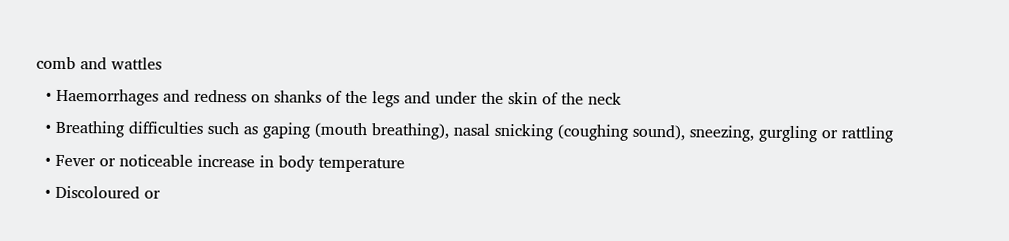comb and wattles
  • Haemorrhages and redness on shanks of the legs and under the skin of the neck
  • Breathing difficulties such as gaping (mouth breathing), nasal snicking (coughing sound), sneezing, gurgling or rattling
  • Fever or noticeable increase in body temperature
  • Discoloured or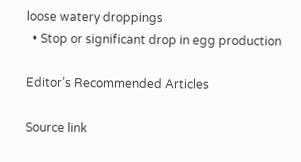loose watery droppings
  • Stop or significant drop in egg production

Editor’s Recommended Articles

Source link